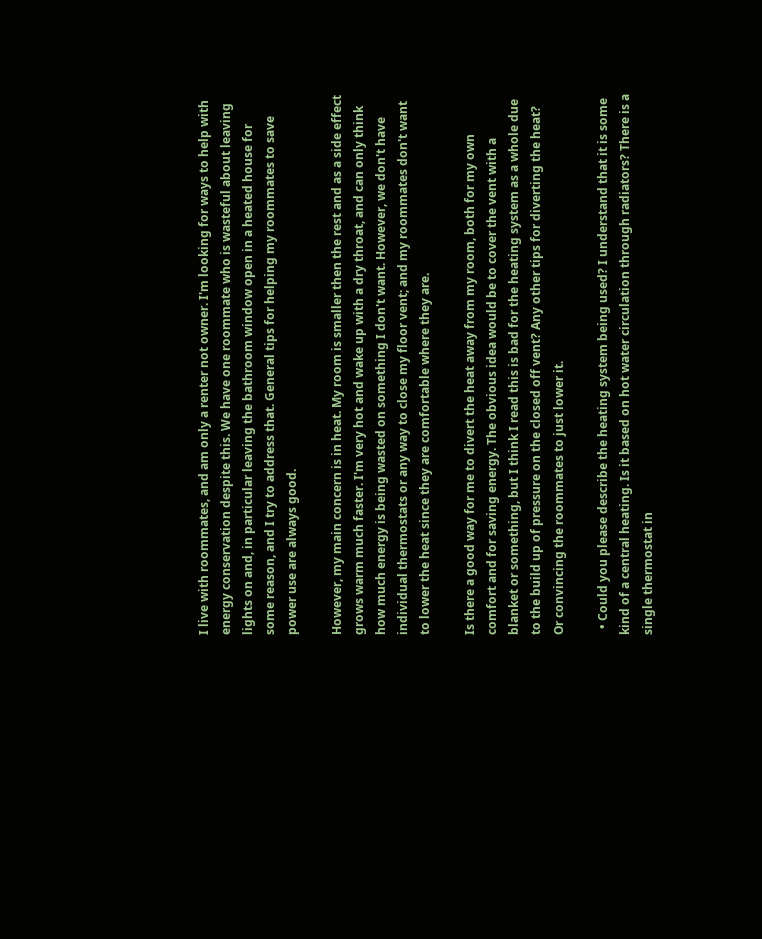I live with roommates, and am only a renter not owner. I'm looking for ways to help with energy conservation despite this. We have one roommate who is wasteful about leaving lights on and, in particular leaving the bathroom window open in a heated house for some reason, and I try to address that. General tips for helping my roommates to save power use are always good.

However, my main concern is in heat. My room is smaller then the rest and as a side effect grows warm much faster. I'm very hot and wake up with a dry throat, and can only think how much energy is being wasted on something I don't want. However, we don't have individual thermostats or any way to close my floor vent; and my roommates don't want to lower the heat since they are comfortable where they are.

Is there a good way for me to divert the heat away from my room, both for my own comfort and for saving energy. The obvious idea would be to cover the vent with a blanket or something, but I think I read this is bad for the heating system as a whole due to the build up of pressure on the closed off vent? Any other tips for diverting the heat? Or convincing the roommates to just lower it.

  • Could you please describe the heating system being used? I understand that it is some kind of a central heating. Is it based on hot water circulation through radiators? There is a single thermostat in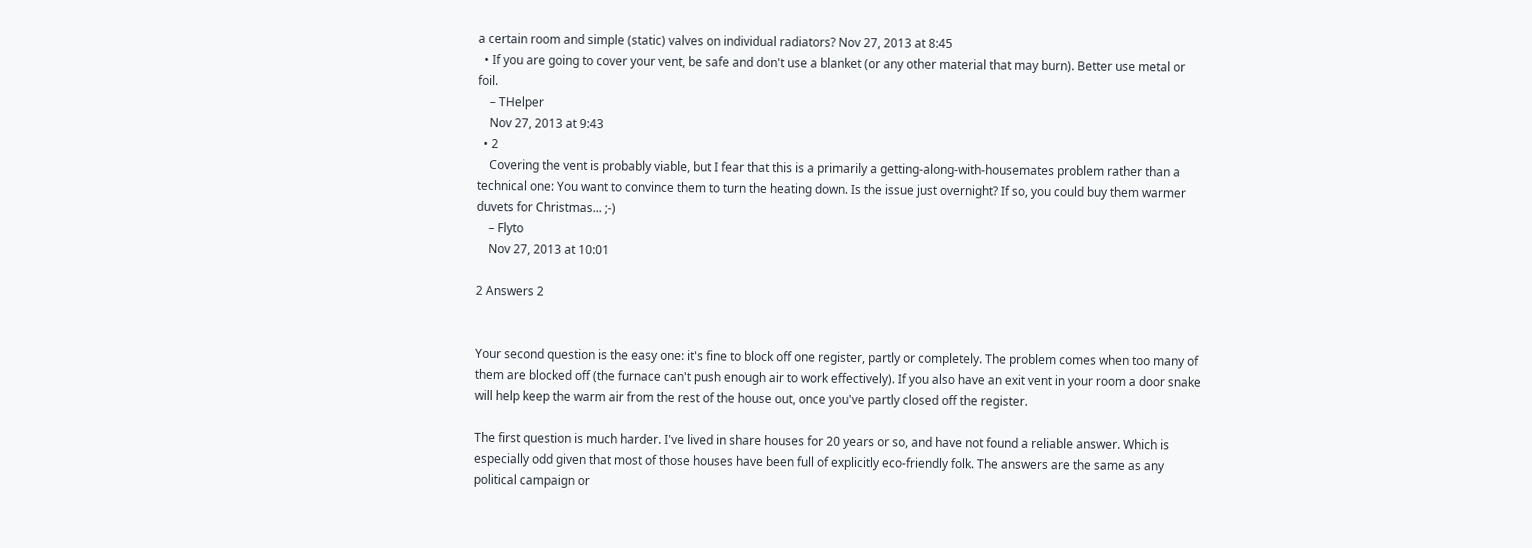a certain room and simple (static) valves on individual radiators? Nov 27, 2013 at 8:45
  • If you are going to cover your vent, be safe and don't use a blanket (or any other material that may burn). Better use metal or foil.
    – THelper
    Nov 27, 2013 at 9:43
  • 2
    Covering the vent is probably viable, but I fear that this is a primarily a getting-along-with-housemates problem rather than a technical one: You want to convince them to turn the heating down. Is the issue just overnight? If so, you could buy them warmer duvets for Christmas... ;-)
    – Flyto
    Nov 27, 2013 at 10:01

2 Answers 2


Your second question is the easy one: it's fine to block off one register, partly or completely. The problem comes when too many of them are blocked off (the furnace can't push enough air to work effectively). If you also have an exit vent in your room a door snake will help keep the warm air from the rest of the house out, once you've partly closed off the register.

The first question is much harder. I've lived in share houses for 20 years or so, and have not found a reliable answer. Which is especially odd given that most of those houses have been full of explicitly eco-friendly folk. The answers are the same as any political campaign or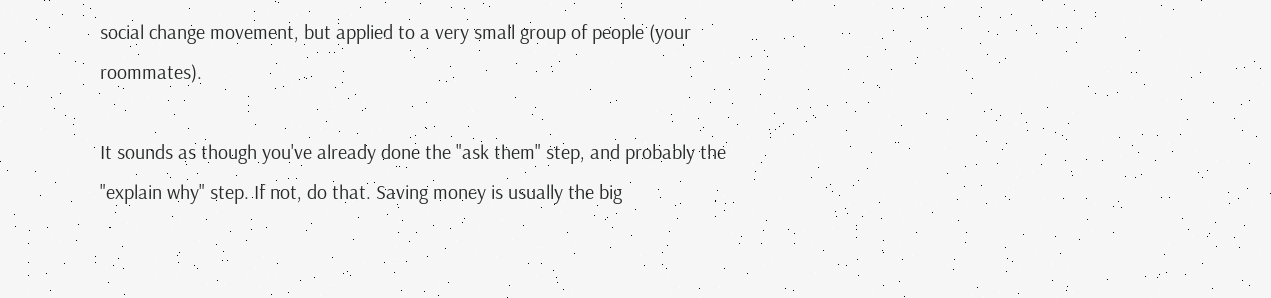social change movement, but applied to a very small group of people (your roommates).

It sounds as though you've already done the "ask them" step, and probably the "explain why" step. If not, do that. Saving money is usually the big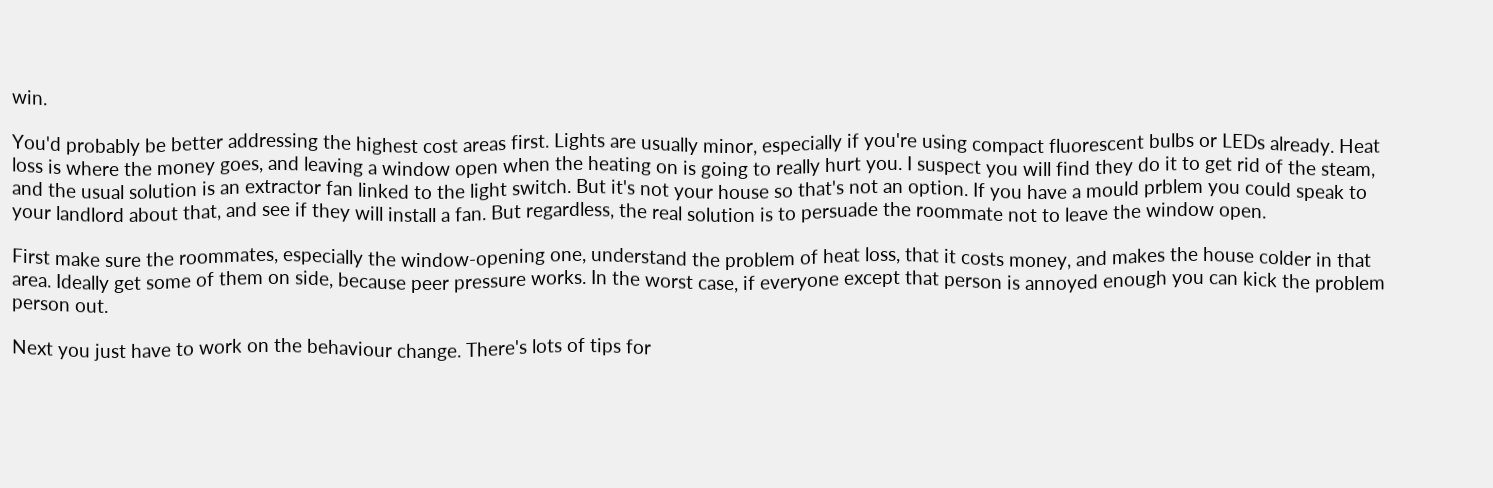win.

You'd probably be better addressing the highest cost areas first. Lights are usually minor, especially if you're using compact fluorescent bulbs or LEDs already. Heat loss is where the money goes, and leaving a window open when the heating on is going to really hurt you. I suspect you will find they do it to get rid of the steam, and the usual solution is an extractor fan linked to the light switch. But it's not your house so that's not an option. If you have a mould prblem you could speak to your landlord about that, and see if they will install a fan. But regardless, the real solution is to persuade the roommate not to leave the window open.

First make sure the roommates, especially the window-opening one, understand the problem of heat loss, that it costs money, and makes the house colder in that area. Ideally get some of them on side, because peer pressure works. In the worst case, if everyone except that person is annoyed enough you can kick the problem person out.

Next you just have to work on the behaviour change. There's lots of tips for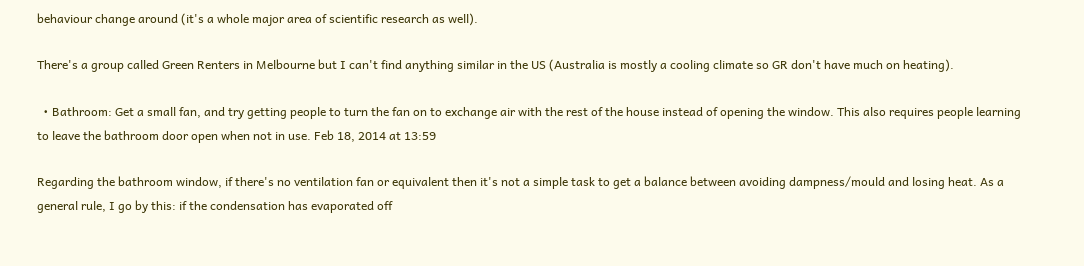behaviour change around (it's a whole major area of scientific research as well).

There's a group called Green Renters in Melbourne but I can't find anything similar in the US (Australia is mostly a cooling climate so GR don't have much on heating).

  • Bathroom: Get a small fan, and try getting people to turn the fan on to exchange air with the rest of the house instead of opening the window. This also requires people learning to leave the bathroom door open when not in use. Feb 18, 2014 at 13:59

Regarding the bathroom window, if there's no ventilation fan or equivalent then it's not a simple task to get a balance between avoiding dampness/mould and losing heat. As a general rule, I go by this: if the condensation has evaporated off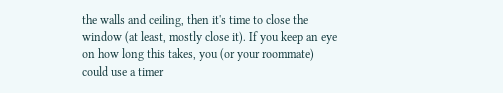the walls and ceiling, then it's time to close the window (at least, mostly close it). If you keep an eye on how long this takes, you (or your roommate) could use a timer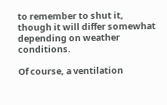to remember to shut it, though it will differ somewhat depending on weather conditions.

Of course, a ventilation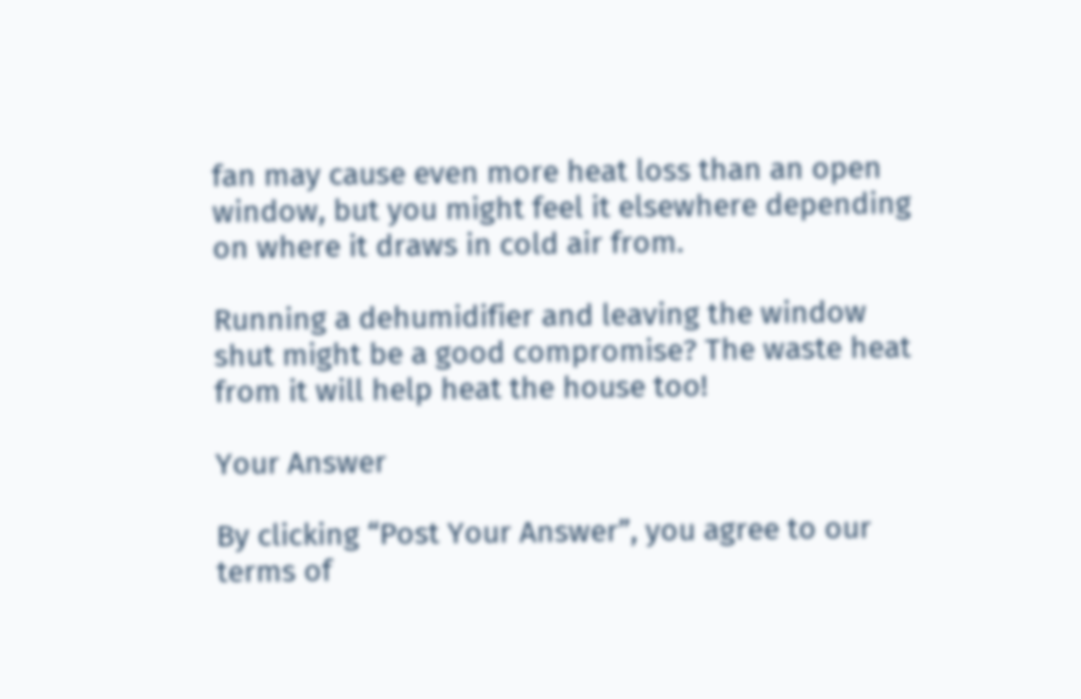fan may cause even more heat loss than an open window, but you might feel it elsewhere depending on where it draws in cold air from.

Running a dehumidifier and leaving the window shut might be a good compromise? The waste heat from it will help heat the house too!

Your Answer

By clicking “Post Your Answer”, you agree to our terms of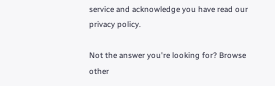service and acknowledge you have read our privacy policy.

Not the answer you're looking for? Browse other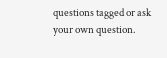questions tagged or ask your own question.